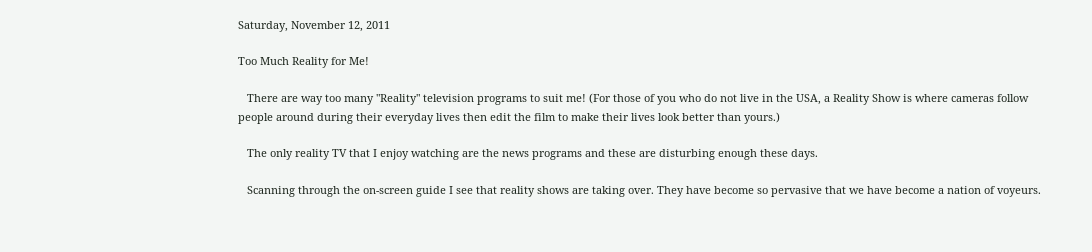Saturday, November 12, 2011

Too Much Reality for Me!

   There are way too many "Reality" television programs to suit me! (For those of you who do not live in the USA, a Reality Show is where cameras follow people around during their everyday lives then edit the film to make their lives look better than yours.)

   The only reality TV that I enjoy watching are the news programs and these are disturbing enough these days.

   Scanning through the on-screen guide I see that reality shows are taking over. They have become so pervasive that we have become a nation of voyeurs.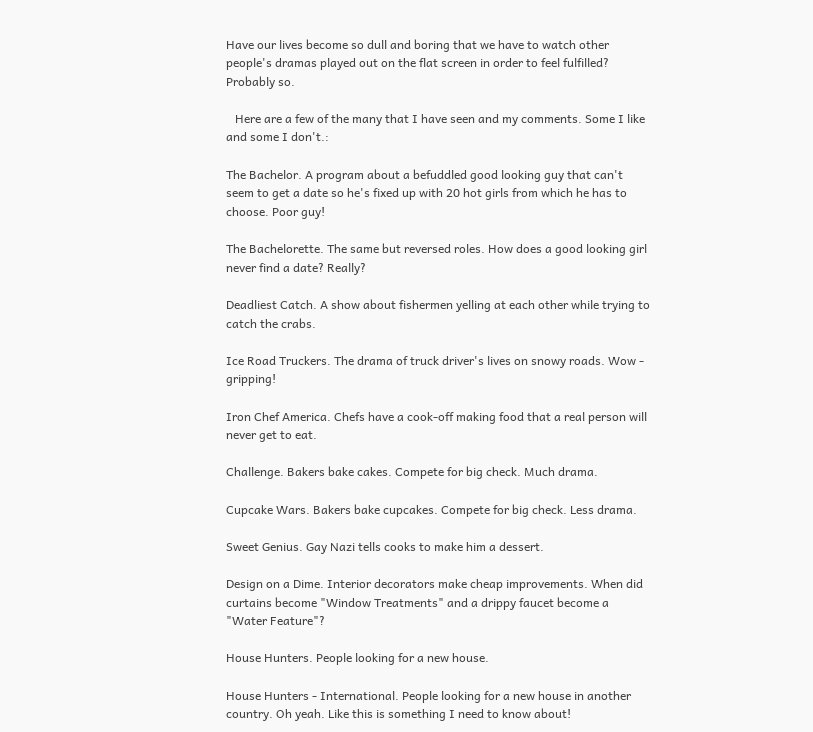Have our lives become so dull and boring that we have to watch other people's dramas played out on the flat screen in order to feel fulfilled? Probably so.

   Here are a few of the many that I have seen and my comments. Some I like and some I don't.:

The Bachelor. A program about a befuddled good looking guy that can't seem to get a date so he's fixed up with 20 hot girls from which he has to choose. Poor guy!

The Bachelorette. The same but reversed roles. How does a good looking girl never find a date? Really?

Deadliest Catch. A show about fishermen yelling at each other while trying to catch the crabs.

Ice Road Truckers. The drama of truck driver's lives on snowy roads. Wow - gripping!

Iron Chef America. Chefs have a cook-off making food that a real person will never get to eat.

Challenge. Bakers bake cakes. Compete for big check. Much drama.

Cupcake Wars. Bakers bake cupcakes. Compete for big check. Less drama.

Sweet Genius. Gay Nazi tells cooks to make him a dessert.

Design on a Dime. Interior decorators make cheap improvements. When did curtains become "Window Treatments" and a drippy faucet become a "Water Feature"?

House Hunters. People looking for a new house.

House Hunters - International. People looking for a new house in another country. Oh yeah. Like this is something I need to know about!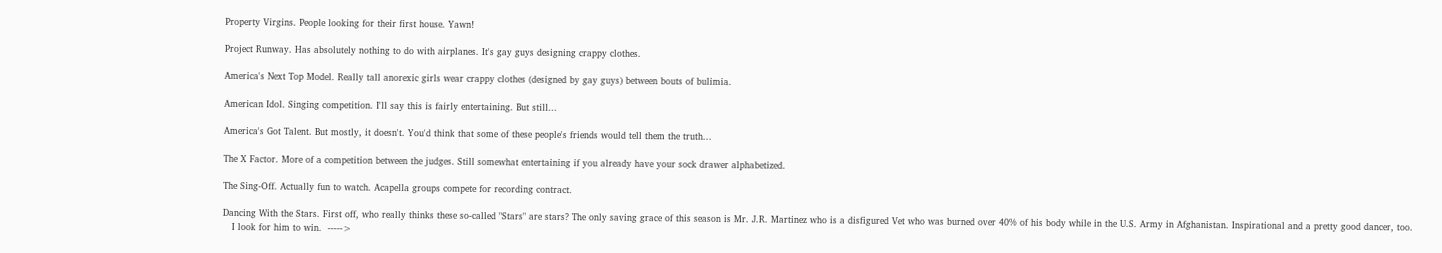Property Virgins. People looking for their first house. Yawn!

Project Runway. Has absolutely nothing to do with airplanes. It's gay guys designing crappy clothes.

America's Next Top Model. Really tall anorexic girls wear crappy clothes (designed by gay guys) between bouts of bulimia.

American Idol. Singing competition. I'll say this is fairly entertaining. But still...

America's Got Talent. But mostly, it doesn't. You'd think that some of these people's friends would tell them the truth...

The X Factor. More of a competition between the judges. Still somewhat entertaining if you already have your sock drawer alphabetized.

The Sing-Off. Actually fun to watch. Acapella groups compete for recording contract.

Dancing With the Stars. First off, who really thinks these so-called "Stars" are stars? The only saving grace of this season is Mr. J.R. Martinez who is a disfigured Vet who was burned over 40% of his body while in the U.S. Army in Afghanistan. Inspirational and a pretty good dancer, too.
   I look for him to win.  ----->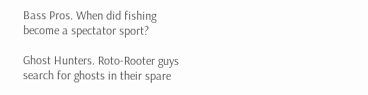Bass Pros. When did fishing become a spectator sport?

Ghost Hunters. Roto-Rooter guys search for ghosts in their spare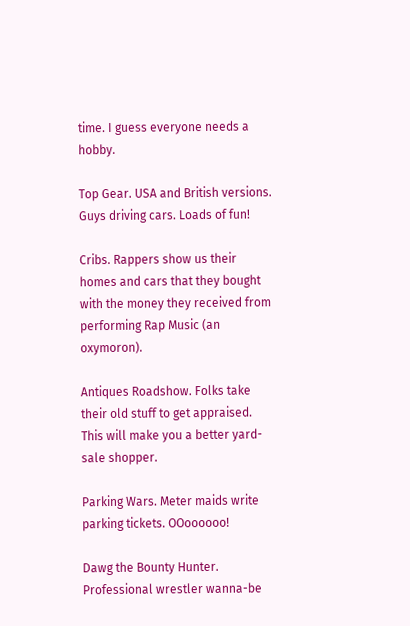time. I guess everyone needs a hobby.

Top Gear. USA and British versions. Guys driving cars. Loads of fun!

Cribs. Rappers show us their homes and cars that they bought with the money they received from performing Rap Music (an oxymoron).

Antiques Roadshow. Folks take their old stuff to get appraised. This will make you a better yard-sale shopper.

Parking Wars. Meter maids write parking tickets. OOoooooo!

Dawg the Bounty Hunter. Professional wrestler wanna-be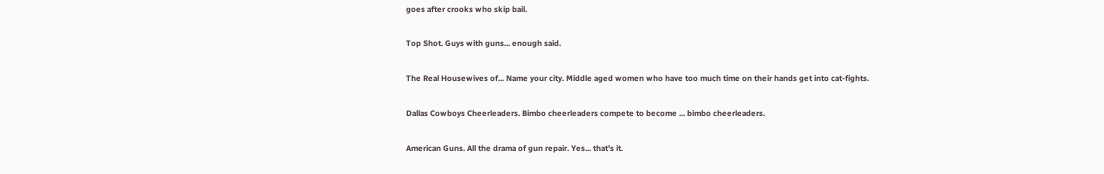goes after crooks who skip bail.

Top Shot. Guys with guns... enough said.

The Real Housewives of... Name your city. Middle aged women who have too much time on their hands get into cat-fights.

Dallas Cowboys Cheerleaders. Bimbo cheerleaders compete to become ... bimbo cheerleaders.

American Guns. All the drama of gun repair. Yes... that's it.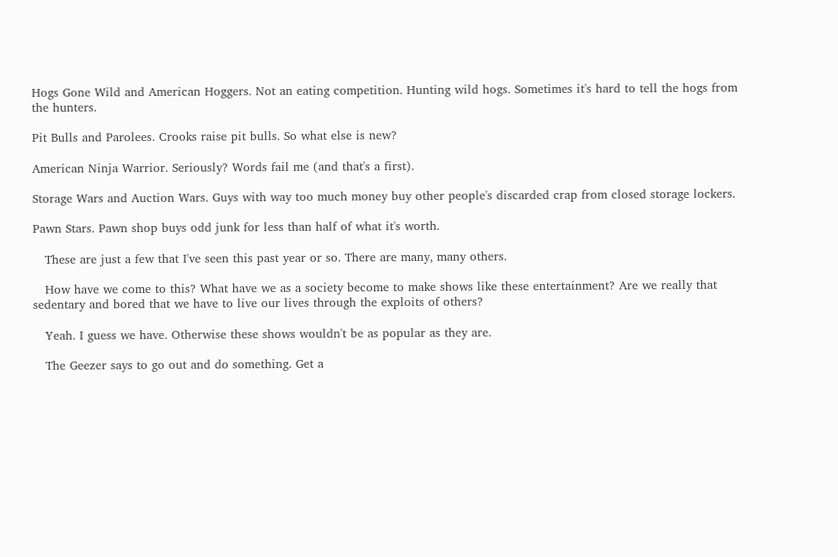Hogs Gone Wild and American Hoggers. Not an eating competition. Hunting wild hogs. Sometimes it's hard to tell the hogs from the hunters.

Pit Bulls and Parolees. Crooks raise pit bulls. So what else is new?

American Ninja Warrior. Seriously? Words fail me (and that's a first).

Storage Wars and Auction Wars. Guys with way too much money buy other people's discarded crap from closed storage lockers.

Pawn Stars. Pawn shop buys odd junk for less than half of what it's worth.

   These are just a few that I've seen this past year or so. There are many, many others.

   How have we come to this? What have we as a society become to make shows like these entertainment? Are we really that sedentary and bored that we have to live our lives through the exploits of others?

   Yeah. I guess we have. Otherwise these shows wouldn't be as popular as they are.

   The Geezer says to go out and do something. Get a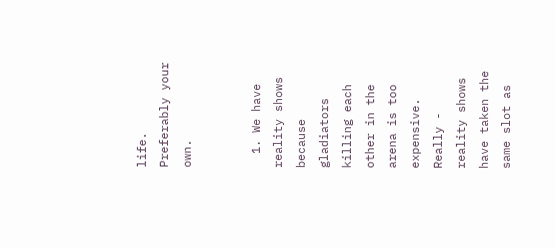life. Preferably your own.


  1. We have reality shows because gladiators killing each other in the arena is too expensive. Really - reality shows have taken the same slot as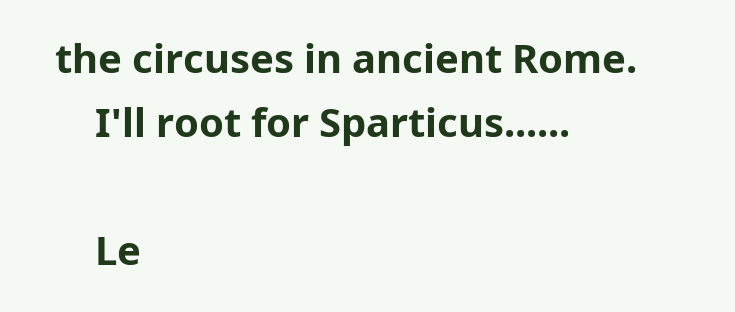the circuses in ancient Rome.
    I'll root for Sparticus......

    Le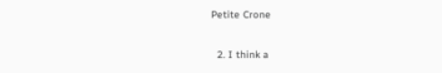Petite Crone

  2. I think a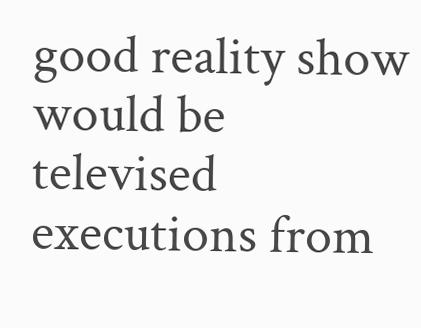good reality show would be televised executions from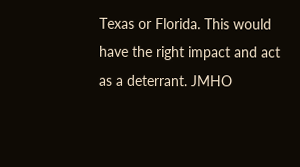Texas or Florida. This would have the right impact and act as a deterrant. JMHO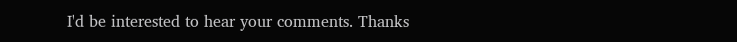I'd be interested to hear your comments. Thanks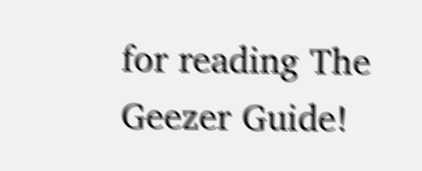for reading The Geezer Guide!